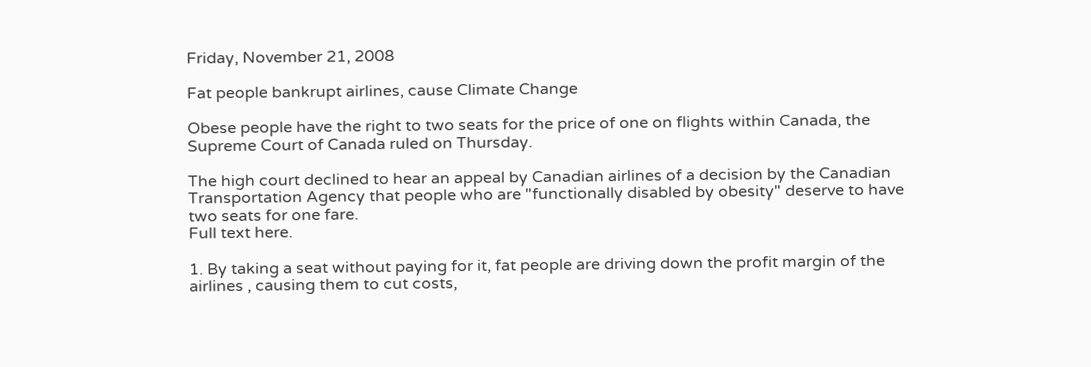Friday, November 21, 2008

Fat people bankrupt airlines, cause Climate Change

Obese people have the right to two seats for the price of one on flights within Canada, the Supreme Court of Canada ruled on Thursday.

The high court declined to hear an appeal by Canadian airlines of a decision by the Canadian Transportation Agency that people who are "functionally disabled by obesity" deserve to have two seats for one fare.
Full text here.

1. By taking a seat without paying for it, fat people are driving down the profit margin of the airlines , causing them to cut costs,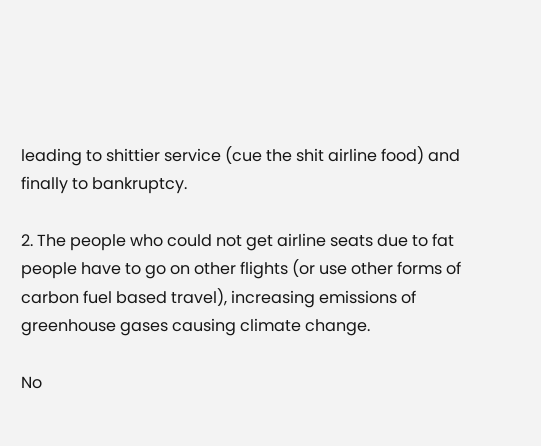leading to shittier service (cue the shit airline food) and finally to bankruptcy.

2. The people who could not get airline seats due to fat people have to go on other flights (or use other forms of carbon fuel based travel), increasing emissions of greenhouse gases causing climate change.

No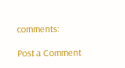comments:

Post a Comment